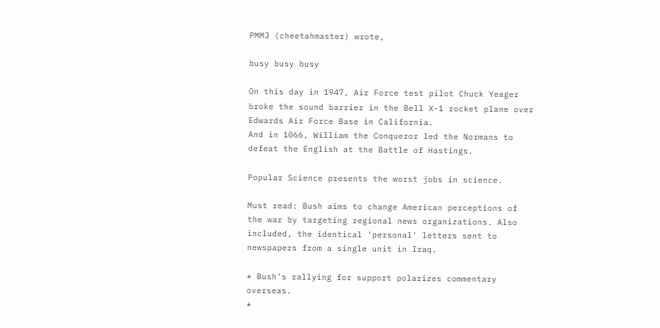PMMJ (cheetahmaster) wrote,

busy busy busy

On this day in 1947, Air Force test pilot Chuck Yeager broke the sound barrier in the Bell X-1 rocket plane over Edwards Air Force Base in California.
And in 1066, William the Conqueror led the Normans to defeat the English at the Battle of Hastings.

Popular Science presents the worst jobs in science.

Must read: Bush aims to change American perceptions of the war by targeting regional news organizations. Also included, the identical 'personal' letters sent to newspapers from a single unit in Iraq.

* Bush's rallying for support polarizes commentary overseas.
*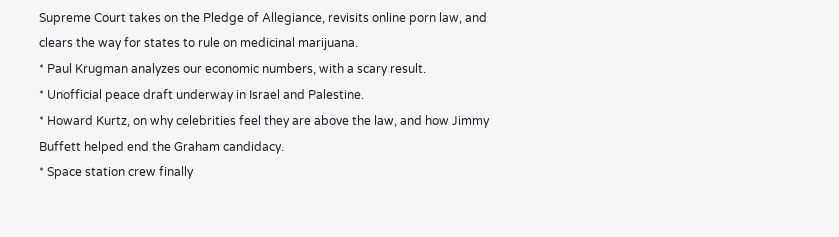Supreme Court takes on the Pledge of Allegiance, revisits online porn law, and clears the way for states to rule on medicinal marijuana.
* Paul Krugman analyzes our economic numbers, with a scary result.
* Unofficial peace draft underway in Israel and Palestine.
* Howard Kurtz, on why celebrities feel they are above the law, and how Jimmy Buffett helped end the Graham candidacy.
* Space station crew finally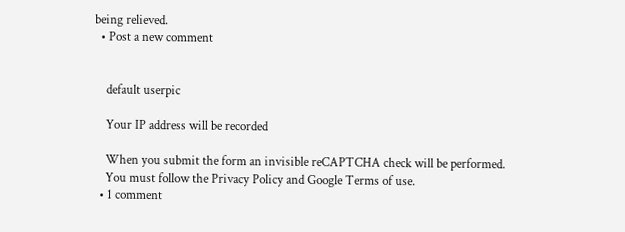being relieved.
  • Post a new comment


    default userpic

    Your IP address will be recorded

    When you submit the form an invisible reCAPTCHA check will be performed.
    You must follow the Privacy Policy and Google Terms of use.
  • 1 comment